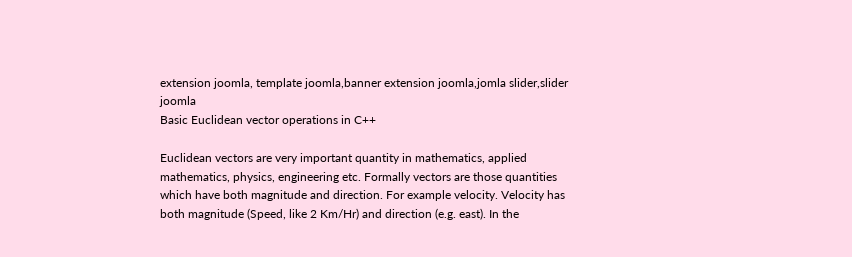extension joomla, template joomla,banner extension joomla,jomla slider,slider joomla
Basic Euclidean vector operations in C++

Euclidean vectors are very important quantity in mathematics, applied mathematics, physics, engineering etc. Formally vectors are those quantities which have both magnitude and direction. For example velocity. Velocity has both magnitude (Speed, like 2 Km/Hr) and direction (e.g. east). In the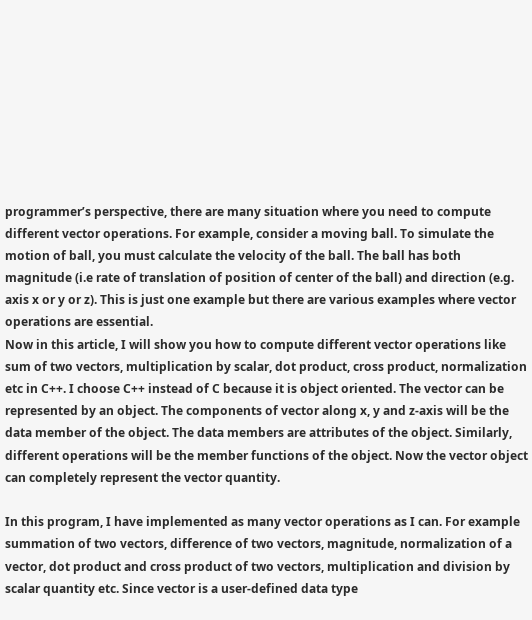programmer’s perspective, there are many situation where you need to compute different vector operations. For example, consider a moving ball. To simulate the motion of ball, you must calculate the velocity of the ball. The ball has both magnitude (i.e rate of translation of position of center of the ball) and direction (e.g. axis x or y or z). This is just one example but there are various examples where vector operations are essential.
Now in this article, I will show you how to compute different vector operations like sum of two vectors, multiplication by scalar, dot product, cross product, normalization etc in C++. I choose C++ instead of C because it is object oriented. The vector can be represented by an object. The components of vector along x, y and z-axis will be the data member of the object. The data members are attributes of the object. Similarly, different operations will be the member functions of the object. Now the vector object can completely represent the vector quantity.

In this program, I have implemented as many vector operations as I can. For example summation of two vectors, difference of two vectors, magnitude, normalization of a vector, dot product and cross product of two vectors, multiplication and division by scalar quantity etc. Since vector is a user-defined data type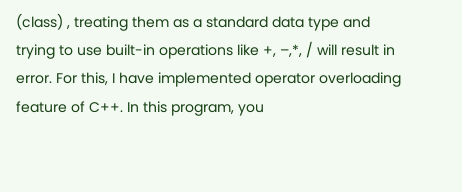(class) , treating them as a standard data type and trying to use built-in operations like +, –,*, / will result in error. For this, I have implemented operator overloading feature of C++. In this program, you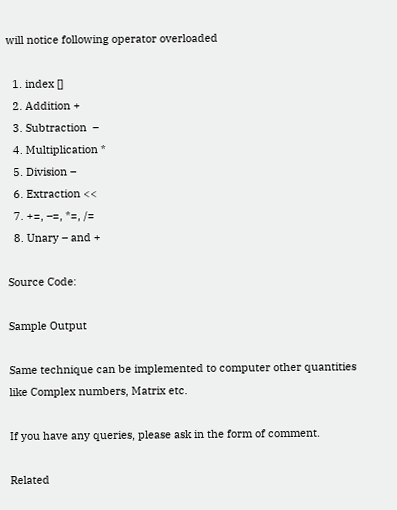will notice following operator overloaded

  1. index []
  2. Addition +
  3. Subtraction  –
  4. Multiplication *
  5. Division –
  6. Extraction <<
  7. +=, –=, *=, /=
  8. Unary – and +

Source Code:

Sample Output

Same technique can be implemented to computer other quantities like Complex numbers, Matrix etc.

If you have any queries, please ask in the form of comment.

Related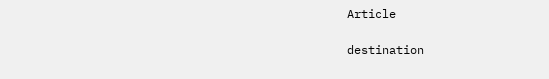Article

destination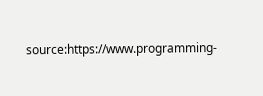source:https://www.programming-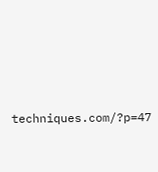techniques.com/?p=47